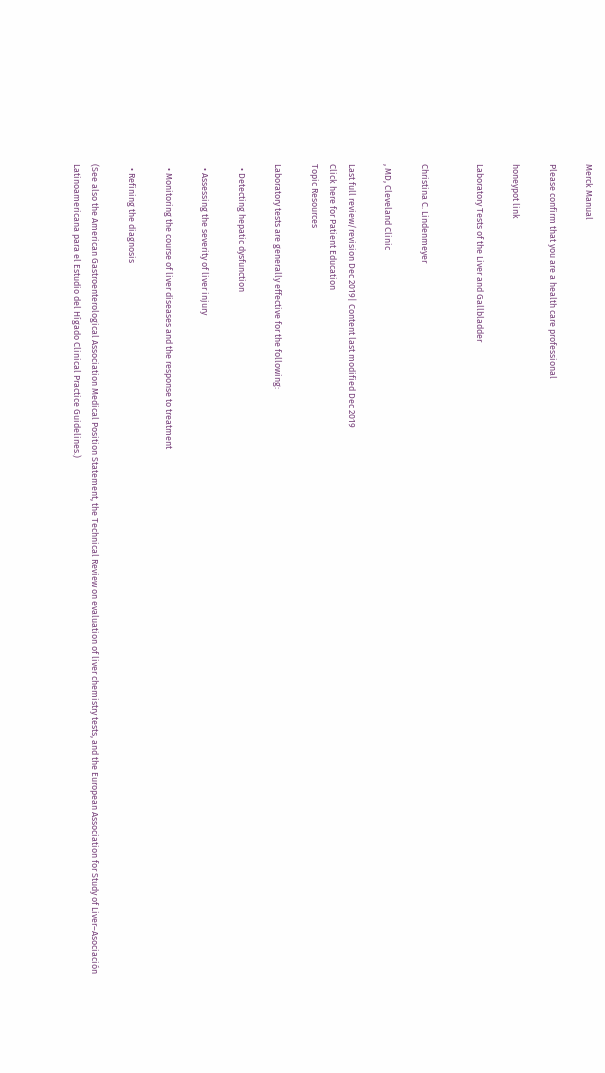Merck Manual

Please confirm that you are a health care professional

honeypot link

Laboratory Tests of the Liver and Gallbladder


Christina C. Lindenmeyer

, MD, Cleveland Clinic

Last full review/revision Dec 2019| Content last modified Dec 2019
Click here for Patient Education
Topic Resources

Laboratory tests are generally effective for the following:

  • Detecting hepatic dysfunction

  • Assessing the severity of liver injury

  • Monitoring the course of liver diseases and the response to treatment

  • Refining the diagnosis

(See also the American Gastroenterological Association Medical Position Statement, the Technical Review on evaluation of liver chemistry tests, and the European Association for Study of Liver–Asociación Latinoamericana para el Estudio del Hígado Clinical Practice Guidelines.)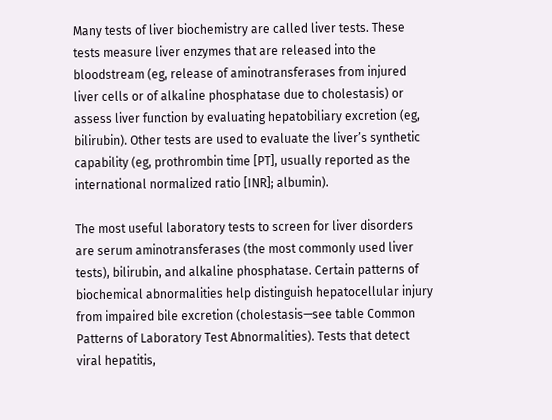Many tests of liver biochemistry are called liver tests. These tests measure liver enzymes that are released into the bloodstream (eg, release of aminotransferases from injured liver cells or of alkaline phosphatase due to cholestasis) or assess liver function by evaluating hepatobiliary excretion (eg, bilirubin). Other tests are used to evaluate the liver’s synthetic capability (eg, prothrombin time [PT], usually reported as the international normalized ratio [INR]; albumin).

The most useful laboratory tests to screen for liver disorders are serum aminotransferases (the most commonly used liver tests), bilirubin, and alkaline phosphatase. Certain patterns of biochemical abnormalities help distinguish hepatocellular injury from impaired bile excretion (cholestasis—see table Common Patterns of Laboratory Test Abnormalities). Tests that detect viral hepatitis,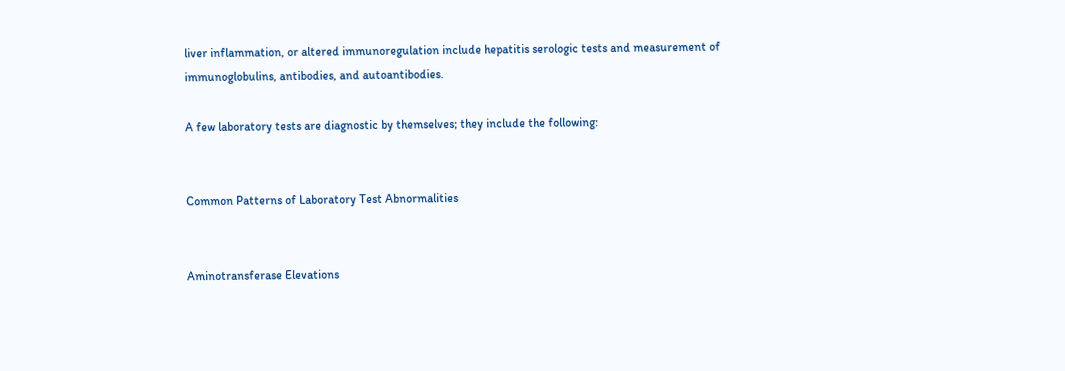liver inflammation, or altered immunoregulation include hepatitis serologic tests and measurement of immunoglobulins, antibodies, and autoantibodies.

A few laboratory tests are diagnostic by themselves; they include the following:


Common Patterns of Laboratory Test Abnormalities


Aminotransferase Elevations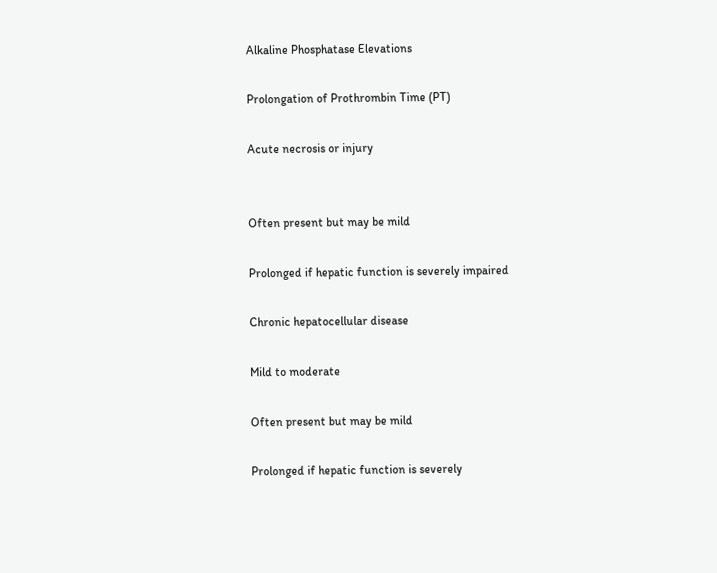Alkaline Phosphatase Elevations

Prolongation of Prothrombin Time (PT)

Acute necrosis or injury


Often present but may be mild

Prolonged if hepatic function is severely impaired

Chronic hepatocellular disease

Mild to moderate

Often present but may be mild

Prolonged if hepatic function is severely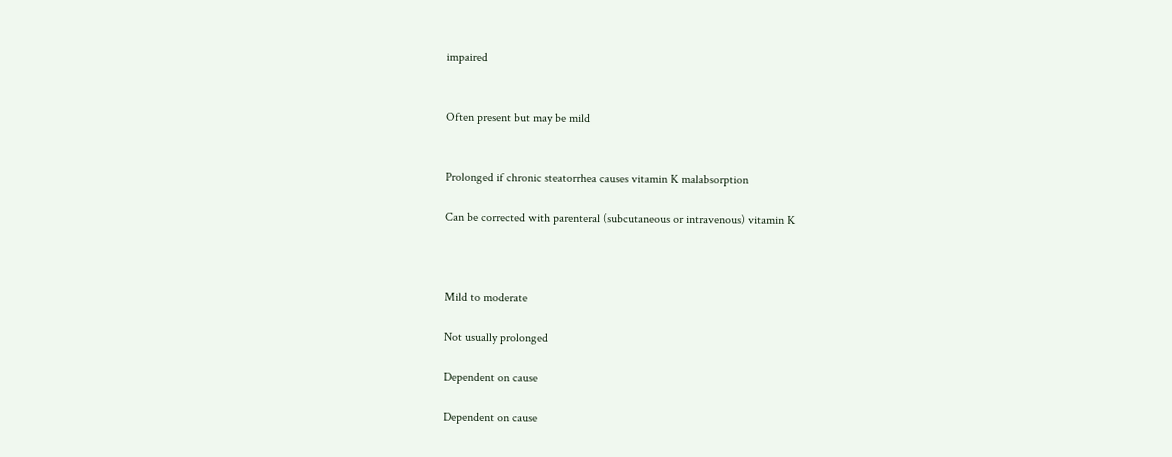impaired


Often present but may be mild


Prolonged if chronic steatorrhea causes vitamin K malabsorption

Can be corrected with parenteral (subcutaneous or intravenous) vitamin K



Mild to moderate

Not usually prolonged

Dependent on cause

Dependent on cause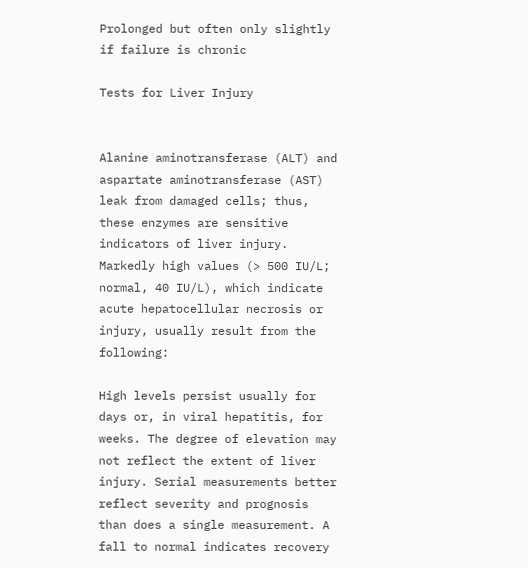Prolonged but often only slightly if failure is chronic

Tests for Liver Injury


Alanine aminotransferase (ALT) and aspartate aminotransferase (AST) leak from damaged cells; thus, these enzymes are sensitive indicators of liver injury. Markedly high values (> 500 IU/L; normal, 40 IU/L), which indicate acute hepatocellular necrosis or injury, usually result from the following:

High levels persist usually for days or, in viral hepatitis, for weeks. The degree of elevation may not reflect the extent of liver injury. Serial measurements better reflect severity and prognosis than does a single measurement. A fall to normal indicates recovery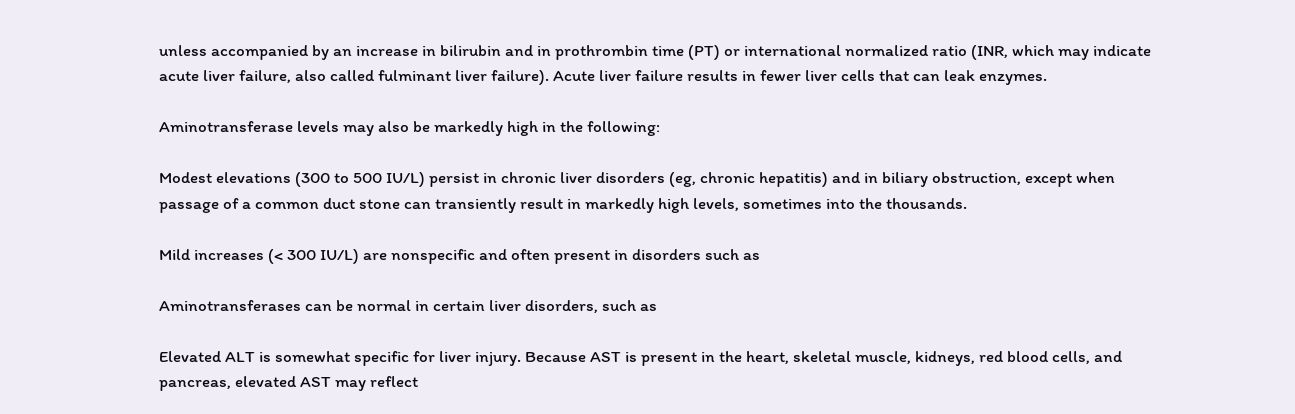unless accompanied by an increase in bilirubin and in prothrombin time (PT) or international normalized ratio (INR, which may indicate acute liver failure, also called fulminant liver failure). Acute liver failure results in fewer liver cells that can leak enzymes.

Aminotransferase levels may also be markedly high in the following:

Modest elevations (300 to 500 IU/L) persist in chronic liver disorders (eg, chronic hepatitis) and in biliary obstruction, except when passage of a common duct stone can transiently result in markedly high levels, sometimes into the thousands.

Mild increases (< 300 IU/L) are nonspecific and often present in disorders such as

Aminotransferases can be normal in certain liver disorders, such as

Elevated ALT is somewhat specific for liver injury. Because AST is present in the heart, skeletal muscle, kidneys, red blood cells, and pancreas, elevated AST may reflect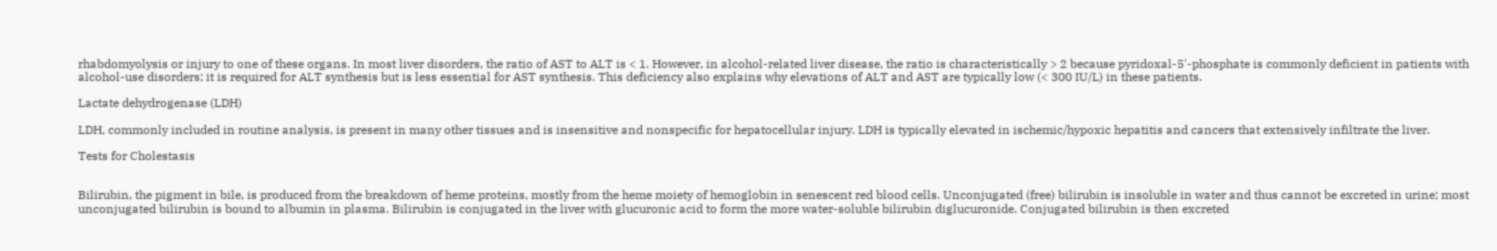rhabdomyolysis or injury to one of these organs. In most liver disorders, the ratio of AST to ALT is < 1. However, in alcohol-related liver disease, the ratio is characteristically > 2 because pyridoxal-5'-phosphate is commonly deficient in patients with alcohol-use disorders; it is required for ALT synthesis but is less essential for AST synthesis. This deficiency also explains why elevations of ALT and AST are typically low (< 300 IU/L) in these patients.

Lactate dehydrogenase (LDH)

LDH, commonly included in routine analysis, is present in many other tissues and is insensitive and nonspecific for hepatocellular injury. LDH is typically elevated in ischemic/hypoxic hepatitis and cancers that extensively infiltrate the liver.

Tests for Cholestasis


Bilirubin, the pigment in bile, is produced from the breakdown of heme proteins, mostly from the heme moiety of hemoglobin in senescent red blood cells. Unconjugated (free) bilirubin is insoluble in water and thus cannot be excreted in urine; most unconjugated bilirubin is bound to albumin in plasma. Bilirubin is conjugated in the liver with glucuronic acid to form the more water-soluble bilirubin diglucuronide. Conjugated bilirubin is then excreted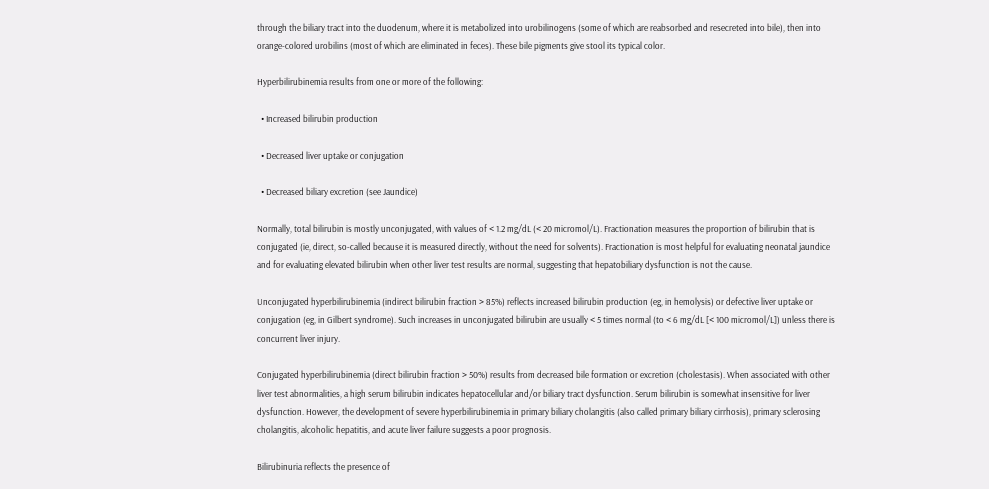through the biliary tract into the duodenum, where it is metabolized into urobilinogens (some of which are reabsorbed and resecreted into bile), then into orange-colored urobilins (most of which are eliminated in feces). These bile pigments give stool its typical color.

Hyperbilirubinemia results from one or more of the following:

  • Increased bilirubin production

  • Decreased liver uptake or conjugation

  • Decreased biliary excretion (see Jaundice)

Normally, total bilirubin is mostly unconjugated, with values of < 1.2 mg/dL (< 20 micromol/L). Fractionation measures the proportion of bilirubin that is conjugated (ie, direct, so-called because it is measured directly, without the need for solvents). Fractionation is most helpful for evaluating neonatal jaundice and for evaluating elevated bilirubin when other liver test results are normal, suggesting that hepatobiliary dysfunction is not the cause.

Unconjugated hyperbilirubinemia (indirect bilirubin fraction > 85%) reflects increased bilirubin production (eg, in hemolysis) or defective liver uptake or conjugation (eg, in Gilbert syndrome). Such increases in unconjugated bilirubin are usually < 5 times normal (to < 6 mg/dL [< 100 micromol/L]) unless there is concurrent liver injury.

Conjugated hyperbilirubinemia (direct bilirubin fraction > 50%) results from decreased bile formation or excretion (cholestasis). When associated with other liver test abnormalities, a high serum bilirubin indicates hepatocellular and/or biliary tract dysfunction. Serum bilirubin is somewhat insensitive for liver dysfunction. However, the development of severe hyperbilirubinemia in primary biliary cholangitis (also called primary biliary cirrhosis), primary sclerosing cholangitis, alcoholic hepatitis, and acute liver failure suggests a poor prognosis.

Bilirubinuria reflects the presence of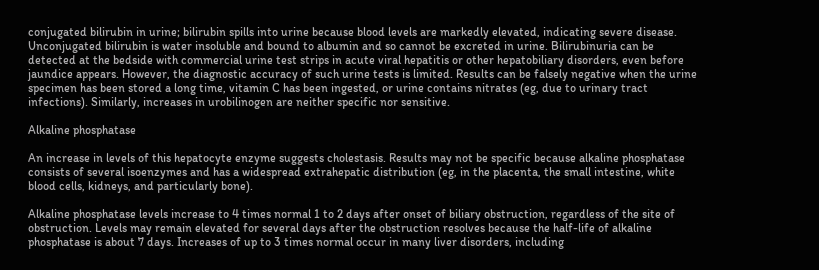conjugated bilirubin in urine; bilirubin spills into urine because blood levels are markedly elevated, indicating severe disease. Unconjugated bilirubin is water insoluble and bound to albumin and so cannot be excreted in urine. Bilirubinuria can be detected at the bedside with commercial urine test strips in acute viral hepatitis or other hepatobiliary disorders, even before jaundice appears. However, the diagnostic accuracy of such urine tests is limited. Results can be falsely negative when the urine specimen has been stored a long time, vitamin C has been ingested, or urine contains nitrates (eg, due to urinary tract infections). Similarly, increases in urobilinogen are neither specific nor sensitive.

Alkaline phosphatase

An increase in levels of this hepatocyte enzyme suggests cholestasis. Results may not be specific because alkaline phosphatase consists of several isoenzymes and has a widespread extrahepatic distribution (eg, in the placenta, the small intestine, white blood cells, kidneys, and particularly bone).

Alkaline phosphatase levels increase to 4 times normal 1 to 2 days after onset of biliary obstruction, regardless of the site of obstruction. Levels may remain elevated for several days after the obstruction resolves because the half-life of alkaline phosphatase is about 7 days. Increases of up to 3 times normal occur in many liver disorders, including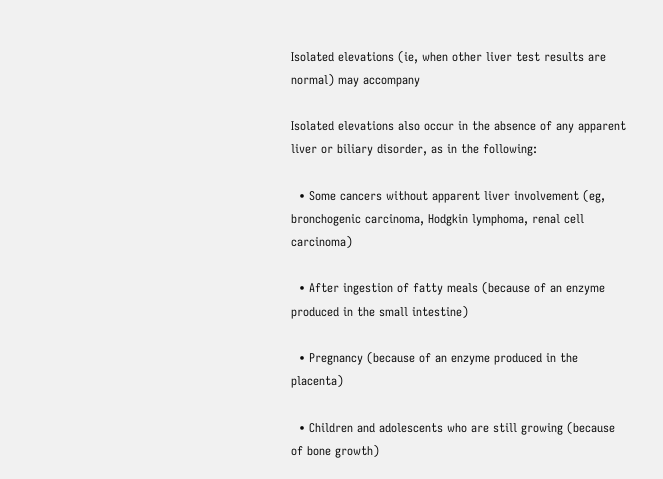Isolated elevations (ie, when other liver test results are normal) may accompany

Isolated elevations also occur in the absence of any apparent liver or biliary disorder, as in the following:

  • Some cancers without apparent liver involvement (eg, bronchogenic carcinoma, Hodgkin lymphoma, renal cell carcinoma)

  • After ingestion of fatty meals (because of an enzyme produced in the small intestine)

  • Pregnancy (because of an enzyme produced in the placenta)

  • Children and adolescents who are still growing (because of bone growth)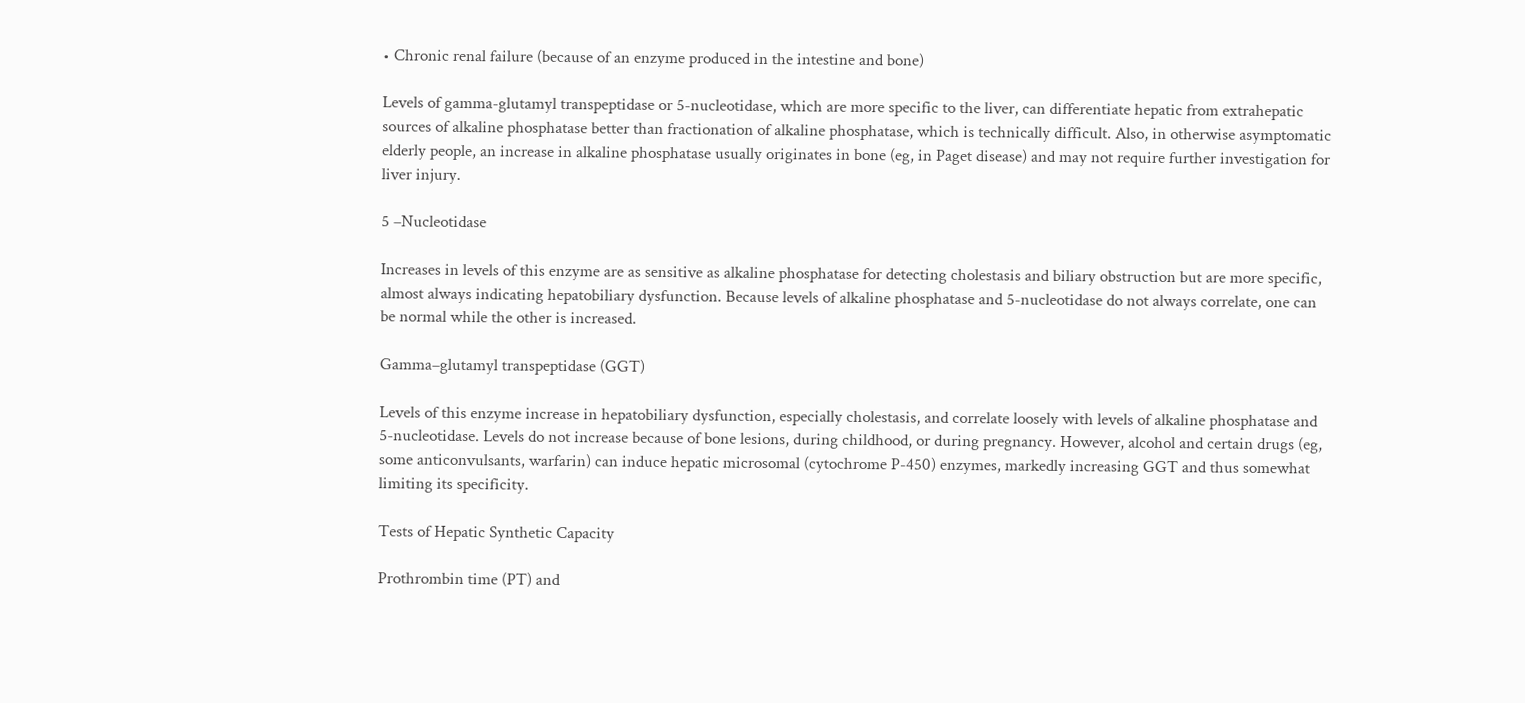• Chronic renal failure (because of an enzyme produced in the intestine and bone)

Levels of gamma-glutamyl transpeptidase or 5-nucleotidase, which are more specific to the liver, can differentiate hepatic from extrahepatic sources of alkaline phosphatase better than fractionation of alkaline phosphatase, which is technically difficult. Also, in otherwise asymptomatic elderly people, an increase in alkaline phosphatase usually originates in bone (eg, in Paget disease) and may not require further investigation for liver injury.

5 –Nucleotidase

Increases in levels of this enzyme are as sensitive as alkaline phosphatase for detecting cholestasis and biliary obstruction but are more specific, almost always indicating hepatobiliary dysfunction. Because levels of alkaline phosphatase and 5-nucleotidase do not always correlate, one can be normal while the other is increased.

Gamma–glutamyl transpeptidase (GGT)

Levels of this enzyme increase in hepatobiliary dysfunction, especially cholestasis, and correlate loosely with levels of alkaline phosphatase and 5-nucleotidase. Levels do not increase because of bone lesions, during childhood, or during pregnancy. However, alcohol and certain drugs (eg, some anticonvulsants, warfarin) can induce hepatic microsomal (cytochrome P-450) enzymes, markedly increasing GGT and thus somewhat limiting its specificity.

Tests of Hepatic Synthetic Capacity

Prothrombin time (PT) and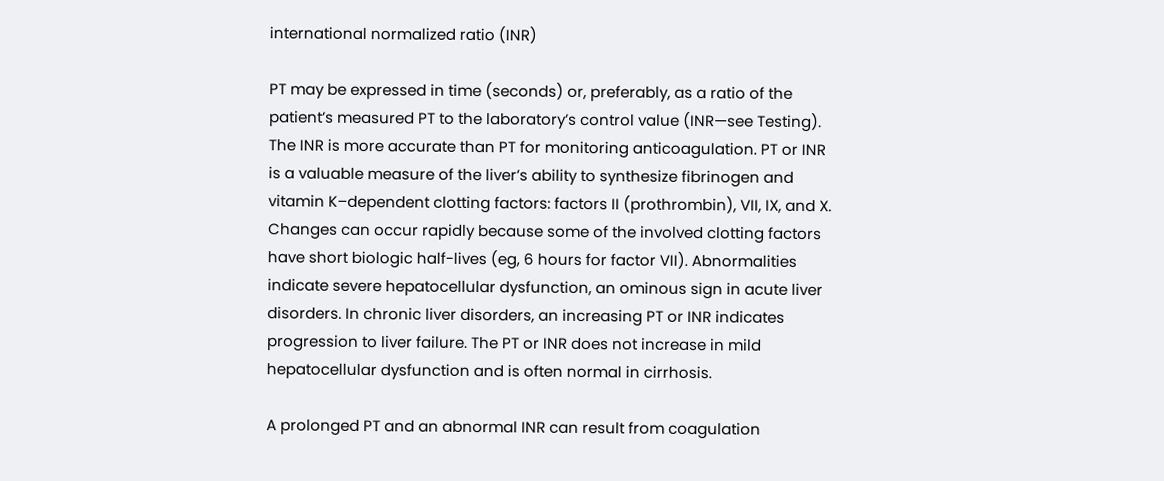international normalized ratio (INR)

PT may be expressed in time (seconds) or, preferably, as a ratio of the patient’s measured PT to the laboratory’s control value (INR—see Testing). The INR is more accurate than PT for monitoring anticoagulation. PT or INR is a valuable measure of the liver’s ability to synthesize fibrinogen and vitamin K–dependent clotting factors: factors II (prothrombin), VII, IX, and X. Changes can occur rapidly because some of the involved clotting factors have short biologic half-lives (eg, 6 hours for factor VII). Abnormalities indicate severe hepatocellular dysfunction, an ominous sign in acute liver disorders. In chronic liver disorders, an increasing PT or INR indicates progression to liver failure. The PT or INR does not increase in mild hepatocellular dysfunction and is often normal in cirrhosis.

A prolonged PT and an abnormal INR can result from coagulation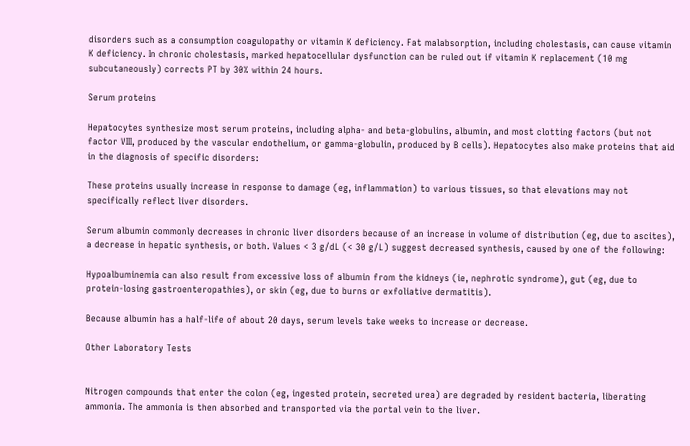disorders such as a consumption coagulopathy or vitamin K deficiency. Fat malabsorption, including cholestasis, can cause vitamin K deficiency. In chronic cholestasis, marked hepatocellular dysfunction can be ruled out if vitamin K replacement (10 mg subcutaneously) corrects PT by 30% within 24 hours.

Serum proteins

Hepatocytes synthesize most serum proteins, including alpha- and beta-globulins, albumin, and most clotting factors (but not factor VIII, produced by the vascular endothelium, or gamma-globulin, produced by B cells). Hepatocytes also make proteins that aid in the diagnosis of specific disorders:

These proteins usually increase in response to damage (eg, inflammation) to various tissues, so that elevations may not specifically reflect liver disorders.

Serum albumin commonly decreases in chronic liver disorders because of an increase in volume of distribution (eg, due to ascites), a decrease in hepatic synthesis, or both. Values < 3 g/dL (< 30 g/L) suggest decreased synthesis, caused by one of the following:

Hypoalbuminemia can also result from excessive loss of albumin from the kidneys (ie, nephrotic syndrome), gut (eg, due to protein-losing gastroenteropathies), or skin (eg, due to burns or exfoliative dermatitis).

Because albumin has a half-life of about 20 days, serum levels take weeks to increase or decrease.

Other Laboratory Tests


Nitrogen compounds that enter the colon (eg, ingested protein, secreted urea) are degraded by resident bacteria, liberating ammonia. The ammonia is then absorbed and transported via the portal vein to the liver.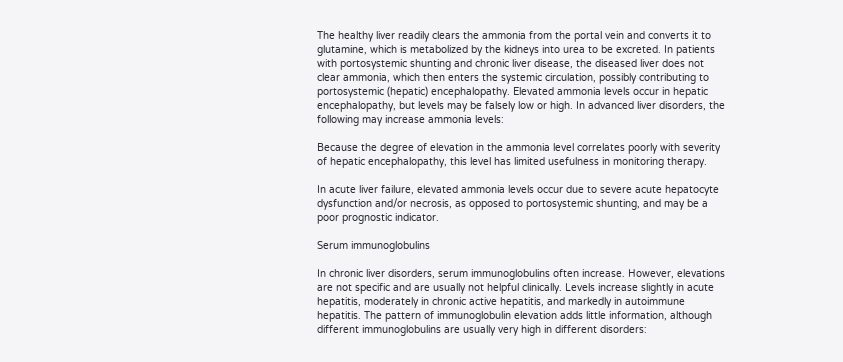The healthy liver readily clears the ammonia from the portal vein and converts it to glutamine, which is metabolized by the kidneys into urea to be excreted. In patients with portosystemic shunting and chronic liver disease, the diseased liver does not clear ammonia, which then enters the systemic circulation, possibly contributing to portosystemic (hepatic) encephalopathy. Elevated ammonia levels occur in hepatic encephalopathy, but levels may be falsely low or high. In advanced liver disorders, the following may increase ammonia levels:

Because the degree of elevation in the ammonia level correlates poorly with severity of hepatic encephalopathy, this level has limited usefulness in monitoring therapy.

In acute liver failure, elevated ammonia levels occur due to severe acute hepatocyte dysfunction and/or necrosis, as opposed to portosystemic shunting, and may be a poor prognostic indicator.

Serum immunoglobulins

In chronic liver disorders, serum immunoglobulins often increase. However, elevations are not specific and are usually not helpful clinically. Levels increase slightly in acute hepatitis, moderately in chronic active hepatitis, and markedly in autoimmune hepatitis. The pattern of immunoglobulin elevation adds little information, although different immunoglobulins are usually very high in different disorders: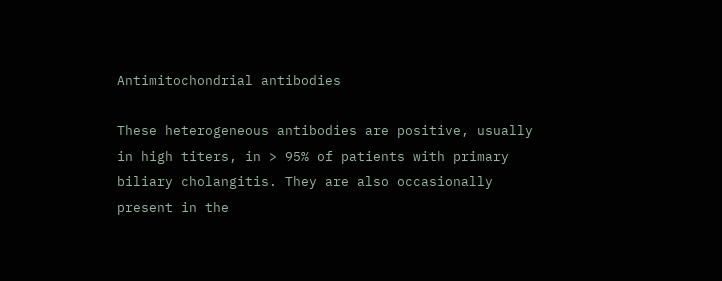Antimitochondrial antibodies

These heterogeneous antibodies are positive, usually in high titers, in > 95% of patients with primary biliary cholangitis. They are also occasionally present in the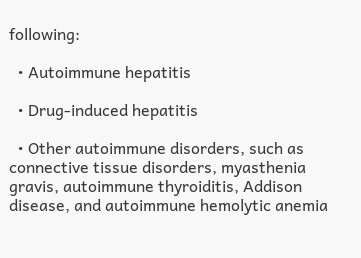following:

  • Autoimmune hepatitis

  • Drug-induced hepatitis

  • Other autoimmune disorders, such as connective tissue disorders, myasthenia gravis, autoimmune thyroiditis, Addison disease, and autoimmune hemolytic anemia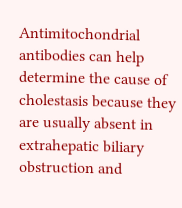Antimitochondrial antibodies can help determine the cause of cholestasis because they are usually absent in extrahepatic biliary obstruction and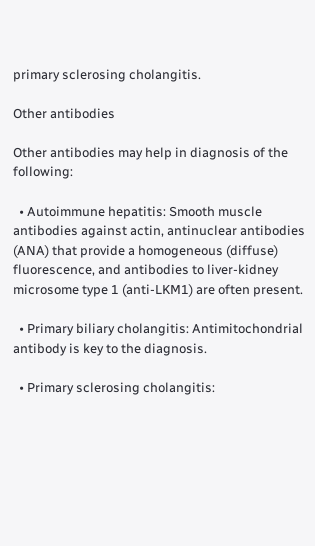primary sclerosing cholangitis.

Other antibodies

Other antibodies may help in diagnosis of the following:

  • Autoimmune hepatitis: Smooth muscle antibodies against actin, antinuclear antibodies (ANA) that provide a homogeneous (diffuse) fluorescence, and antibodies to liver-kidney microsome type 1 (anti-LKM1) are often present.

  • Primary biliary cholangitis: Antimitochondrial antibody is key to the diagnosis.

  • Primary sclerosing cholangitis: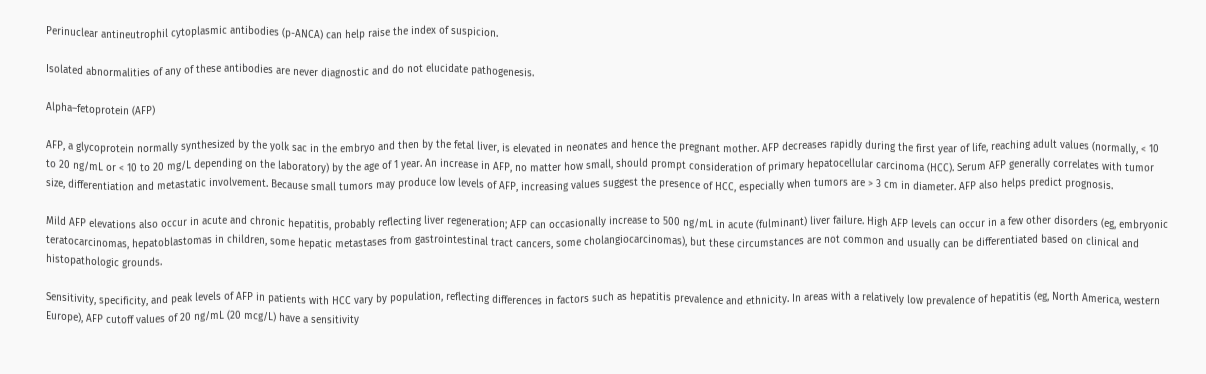Perinuclear antineutrophil cytoplasmic antibodies (p-ANCA) can help raise the index of suspicion.

Isolated abnormalities of any of these antibodies are never diagnostic and do not elucidate pathogenesis.

Alpha–fetoprotein (AFP)

AFP, a glycoprotein normally synthesized by the yolk sac in the embryo and then by the fetal liver, is elevated in neonates and hence the pregnant mother. AFP decreases rapidly during the first year of life, reaching adult values (normally, < 10 to 20 ng/mL or < 10 to 20 mg/L depending on the laboratory) by the age of 1 year. An increase in AFP, no matter how small, should prompt consideration of primary hepatocellular carcinoma (HCC). Serum AFP generally correlates with tumor size, differentiation and metastatic involvement. Because small tumors may produce low levels of AFP, increasing values suggest the presence of HCC, especially when tumors are > 3 cm in diameter. AFP also helps predict prognosis.

Mild AFP elevations also occur in acute and chronic hepatitis, probably reflecting liver regeneration; AFP can occasionally increase to 500 ng/mL in acute (fulminant) liver failure. High AFP levels can occur in a few other disorders (eg, embryonic teratocarcinomas, hepatoblastomas in children, some hepatic metastases from gastrointestinal tract cancers, some cholangiocarcinomas), but these circumstances are not common and usually can be differentiated based on clinical and histopathologic grounds.

Sensitivity, specificity, and peak levels of AFP in patients with HCC vary by population, reflecting differences in factors such as hepatitis prevalence and ethnicity. In areas with a relatively low prevalence of hepatitis (eg, North America, western Europe), AFP cutoff values of 20 ng/mL (20 mcg/L) have a sensitivity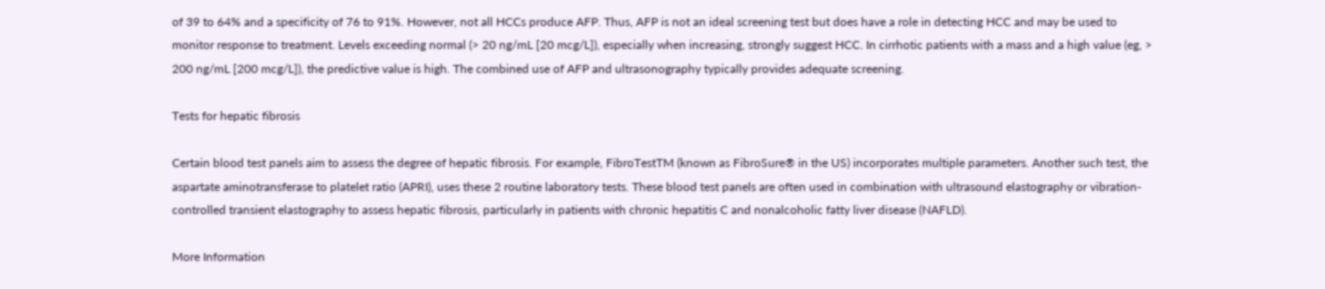of 39 to 64% and a specificity of 76 to 91%. However, not all HCCs produce AFP. Thus, AFP is not an ideal screening test but does have a role in detecting HCC and may be used to monitor response to treatment. Levels exceeding normal (> 20 ng/mL [20 mcg/L]), especially when increasing, strongly suggest HCC. In cirrhotic patients with a mass and a high value (eg, > 200 ng/mL [200 mcg/L]), the predictive value is high. The combined use of AFP and ultrasonography typically provides adequate screening.

Tests for hepatic fibrosis

Certain blood test panels aim to assess the degree of hepatic fibrosis. For example, FibroTestTM (known as FibroSure® in the US) incorporates multiple parameters. Another such test, the aspartate aminotransferase to platelet ratio (APRI), uses these 2 routine laboratory tests. These blood test panels are often used in combination with ultrasound elastography or vibration-controlled transient elastography to assess hepatic fibrosis, particularly in patients with chronic hepatitis C and nonalcoholic fatty liver disease (NAFLD).

More Information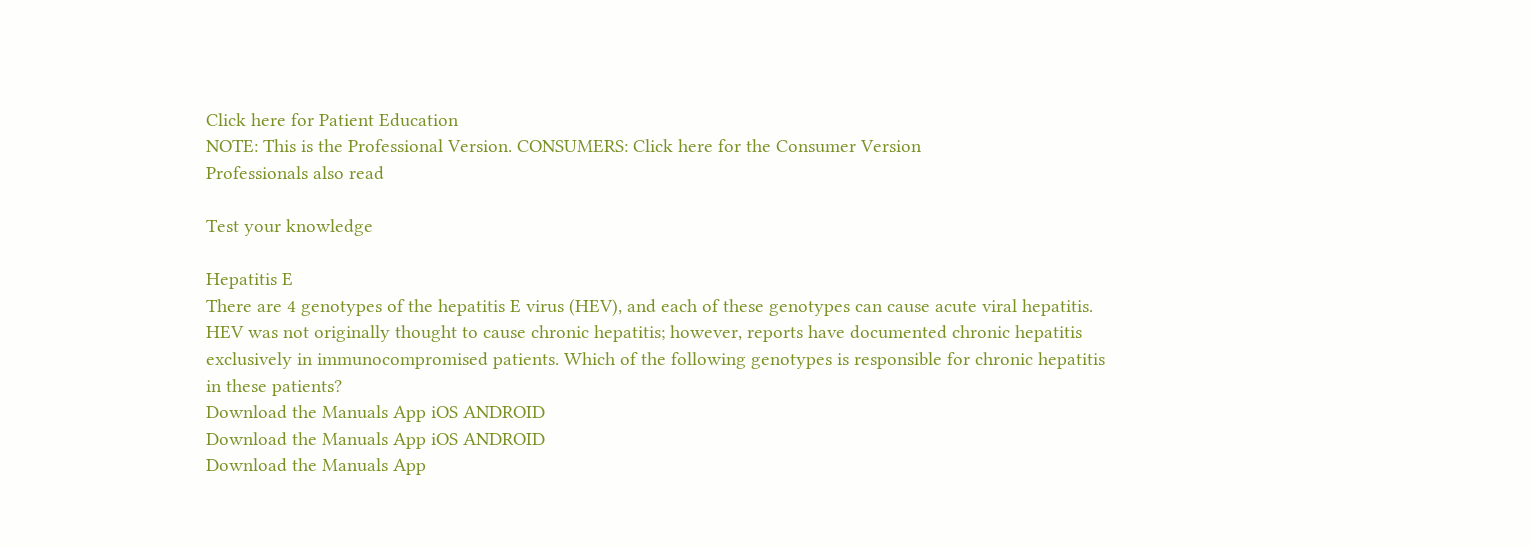Click here for Patient Education
NOTE: This is the Professional Version. CONSUMERS: Click here for the Consumer Version
Professionals also read

Test your knowledge

Hepatitis E
There are 4 genotypes of the hepatitis E virus (HEV), and each of these genotypes can cause acute viral hepatitis. HEV was not originally thought to cause chronic hepatitis; however, reports have documented chronic hepatitis exclusively in immunocompromised patients. Which of the following genotypes is responsible for chronic hepatitis in these patients?
Download the Manuals App iOS ANDROID
Download the Manuals App iOS ANDROID
Download the Manuals App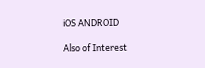iOS ANDROID

Also of Interest